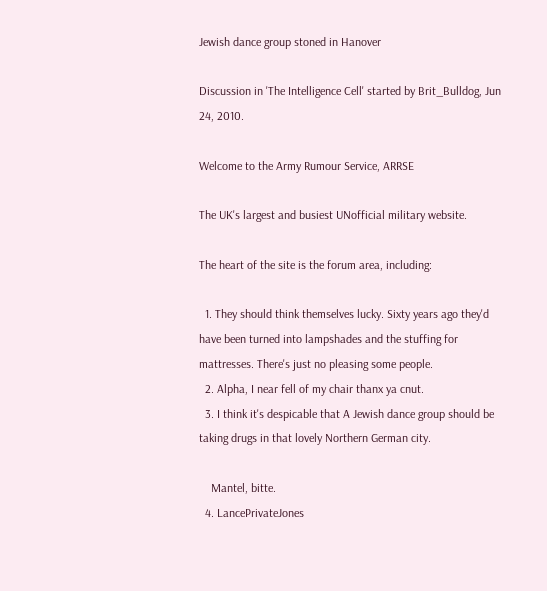Jewish dance group stoned in Hanover

Discussion in 'The Intelligence Cell' started by Brit_Bulldog, Jun 24, 2010.

Welcome to the Army Rumour Service, ARRSE

The UK's largest and busiest UNofficial military website.

The heart of the site is the forum area, including:

  1. They should think themselves lucky. Sixty years ago they'd have been turned into lampshades and the stuffing for mattresses. There's just no pleasing some people.
  2. Alpha, I near fell of my chair thanx ya cnut.
  3. I think it's despicable that A Jewish dance group should be taking drugs in that lovely Northern German city.

    Mantel, bitte.
  4. LancePrivateJones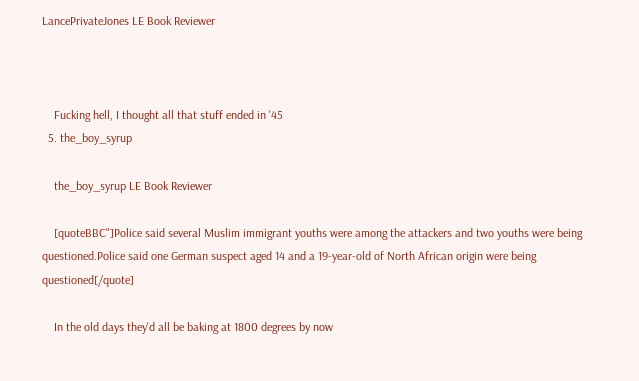LancePrivateJones LE Book Reviewer



    Fucking hell, I thought all that stuff ended in '45
  5. the_boy_syrup

    the_boy_syrup LE Book Reviewer

    [quoteBBC"]Police said several Muslim immigrant youths were among the attackers and two youths were being questioned.Police said one German suspect aged 14 and a 19-year-old of North African origin were being questioned[/quote]

    In the old days they'd all be baking at 1800 degrees by now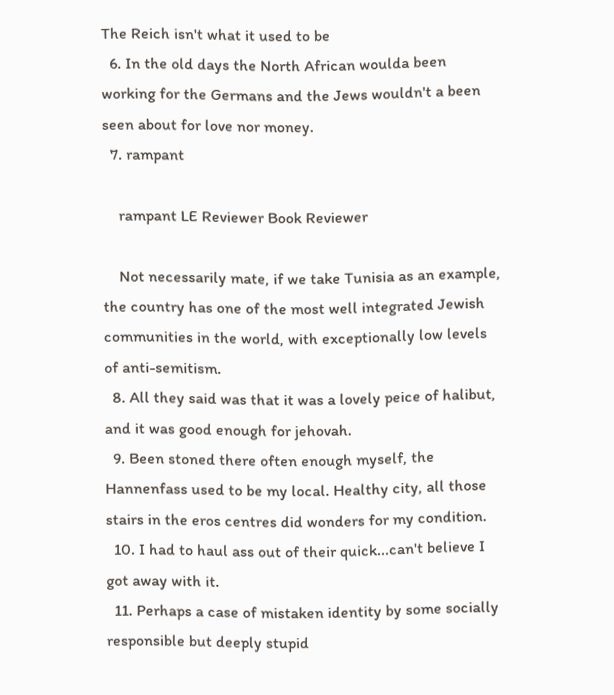The Reich isn't what it used to be
  6. In the old days the North African woulda been working for the Germans and the Jews wouldn't a been seen about for love nor money.
  7. rampant

    rampant LE Reviewer Book Reviewer

    Not necessarily mate, if we take Tunisia as an example, the country has one of the most well integrated Jewish communities in the world, with exceptionally low levels of anti-semitism.
  8. All they said was that it was a lovely peice of halibut, and it was good enough for jehovah.
  9. Been stoned there often enough myself, the Hannenfass used to be my local. Healthy city, all those stairs in the eros centres did wonders for my condition.
  10. I had to haul ass out of their quick...can't believe I got away with it.
  11. Perhaps a case of mistaken identity by some socially responsible but deeply stupid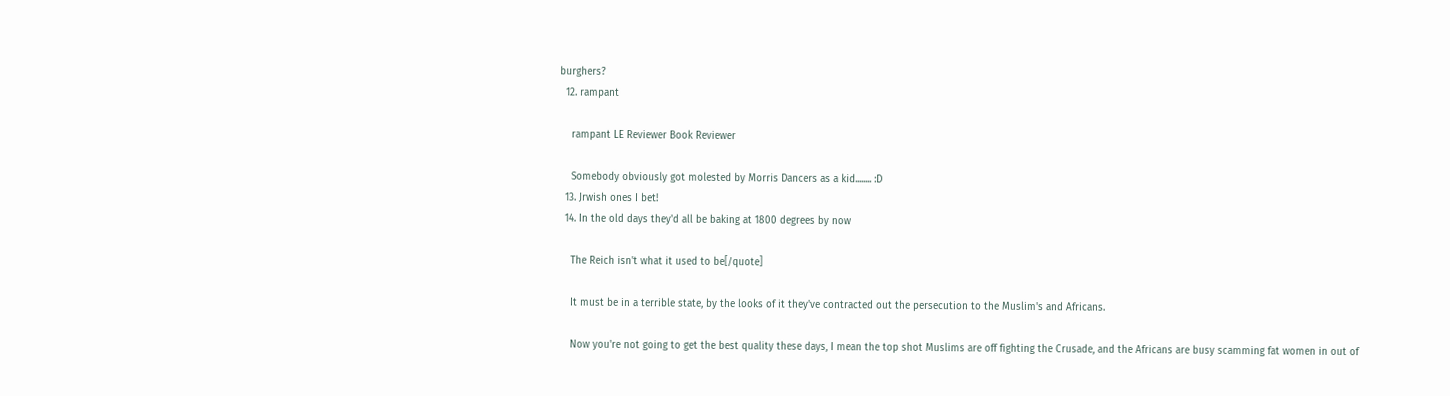burghers?
  12. rampant

    rampant LE Reviewer Book Reviewer

    Somebody obviously got molested by Morris Dancers as a kid........ :D
  13. Jrwish ones I bet!
  14. In the old days they'd all be baking at 1800 degrees by now

    The Reich isn't what it used to be[/quote]

    It must be in a terrible state, by the looks of it they've contracted out the persecution to the Muslim's and Africans.

    Now you're not going to get the best quality these days, I mean the top shot Muslims are off fighting the Crusade, and the Africans are busy scamming fat women in out of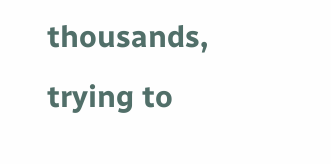thousands, trying to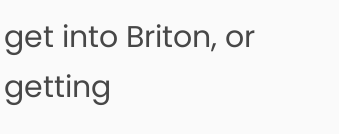get into Briton, or getting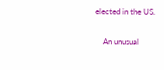elected in the US.

    An unusual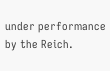under performance by the Reich.